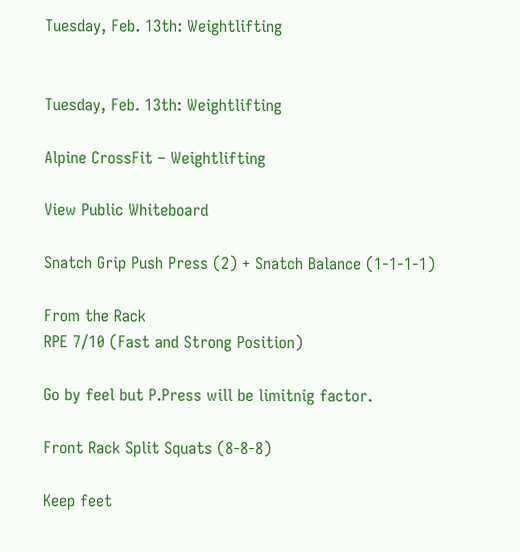Tuesday, Feb. 13th: Weightlifting


Tuesday, Feb. 13th: Weightlifting

Alpine CrossFit – Weightlifting

View Public Whiteboard

Snatch Grip Push Press (2) + Snatch Balance (1-1-1-1)

From the Rack
RPE 7/10 (Fast and Strong Position)

Go by feel but P.Press will be limitnig factor.

Front Rack Split Squats (8-8-8)

Keep feet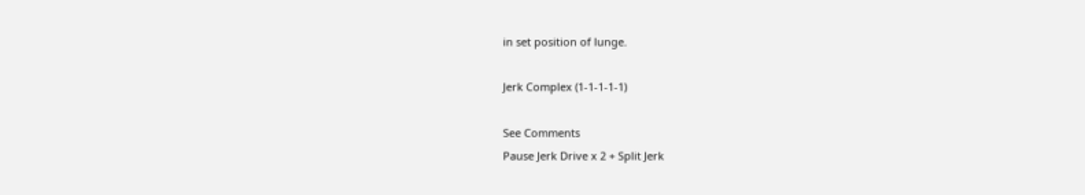in set position of lunge.

Jerk Complex (1-1-1-1-1)

See Comments
Pause Jerk Drive x 2 + Split Jerk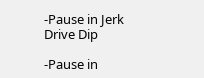-Pause in Jerk Drive Dip

-Pause in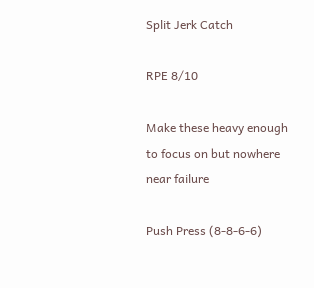Split Jerk Catch

RPE 8/10

Make these heavy enough to focus on but nowhere near failure

Push Press (8-8-6-6)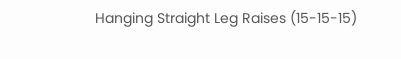Hanging Straight Leg Raises (15-15-15)